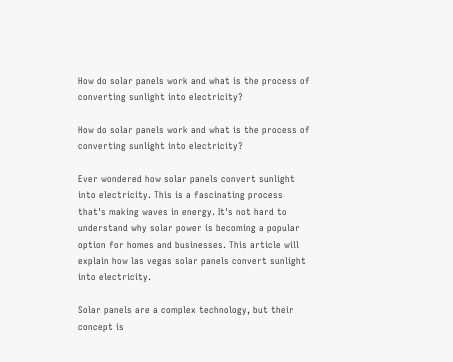How do solar panels work and what is the process of converting sunlight into electricity?

How do solar panels work and what is the process of converting sunlight into electricity?

Ever wondered how solar panels convert sunlight into electricity. This is a fascinating process that's making waves in energy. It's not hard to understand why solar power is becoming a popular option for homes and businesses. This article will explain how las vegas solar panels convert sunlight into electricity.

Solar panels are a complex technology, but their concept is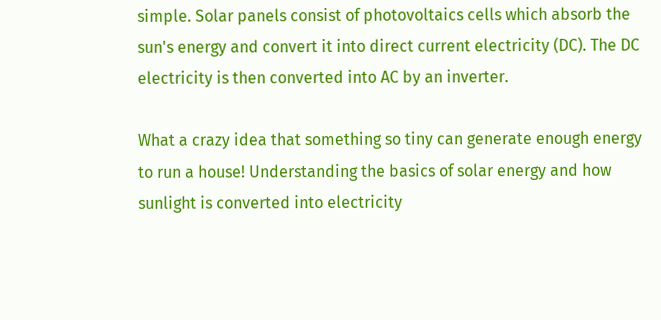simple. Solar panels consist of photovoltaics cells which absorb the sun's energy and convert it into direct current electricity (DC). The DC electricity is then converted into AC by an inverter.

What a crazy idea that something so tiny can generate enough energy to run a house! Understanding the basics of solar energy and how sunlight is converted into electricity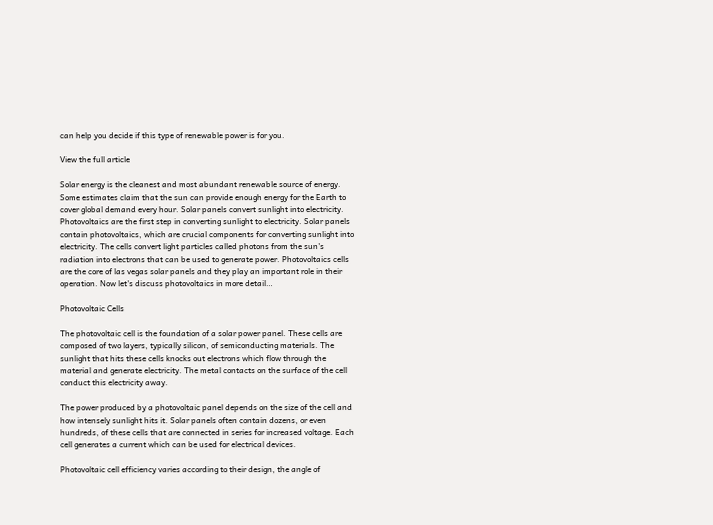can help you decide if this type of renewable power is for you.

View the full article

Solar energy is the cleanest and most abundant renewable source of energy. Some estimates claim that the sun can provide enough energy for the Earth to cover global demand every hour. Solar panels convert sunlight into electricity. Photovoltaics are the first step in converting sunlight to electricity. Solar panels contain photovoltaics, which are crucial components for converting sunlight into electricity. The cells convert light particles called photons from the sun's radiation into electrons that can be used to generate power. Photovoltaics cells are the core of las vegas solar panels and they play an important role in their operation. Now let's discuss photovoltaics in more detail…

Photovoltaic Cells

The photovoltaic cell is the foundation of a solar power panel. These cells are composed of two layers, typically silicon, of semiconducting materials. The sunlight that hits these cells knocks out electrons which flow through the material and generate electricity. The metal contacts on the surface of the cell conduct this electricity away.

The power produced by a photovoltaic panel depends on the size of the cell and how intensely sunlight hits it. Solar panels often contain dozens, or even hundreds, of these cells that are connected in series for increased voltage. Each cell generates a current which can be used for electrical devices.

Photovoltaic cell efficiency varies according to their design, the angle of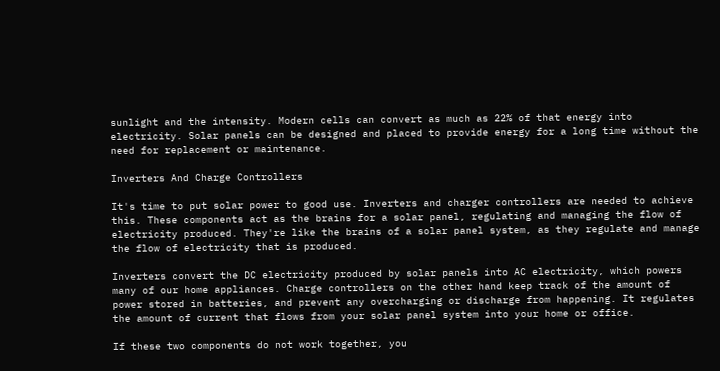sunlight and the intensity. Modern cells can convert as much as 22% of that energy into electricity. Solar panels can be designed and placed to provide energy for a long time without the need for replacement or maintenance.

Inverters And Charge Controllers

It's time to put solar power to good use. Inverters and charger controllers are needed to achieve this. These components act as the brains for a solar panel, regulating and managing the flow of electricity produced. They're like the brains of a solar panel system, as they regulate and manage the flow of electricity that is produced.

Inverters convert the DC electricity produced by solar panels into AC electricity, which powers many of our home appliances. Charge controllers on the other hand keep track of the amount of power stored in batteries, and prevent any overcharging or discharge from happening. It regulates the amount of current that flows from your solar panel system into your home or office.

If these two components do not work together, you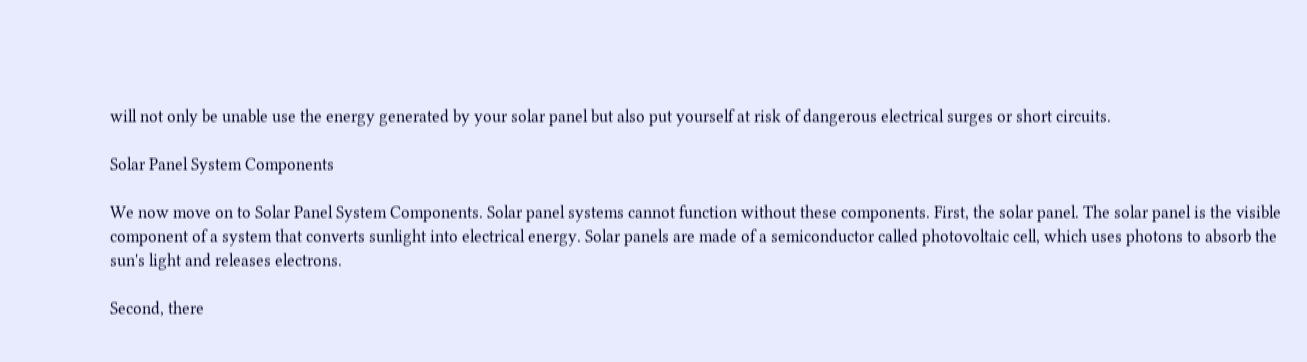will not only be unable use the energy generated by your solar panel but also put yourself at risk of dangerous electrical surges or short circuits.

Solar Panel System Components

We now move on to Solar Panel System Components. Solar panel systems cannot function without these components. First, the solar panel. The solar panel is the visible component of a system that converts sunlight into electrical energy. Solar panels are made of a semiconductor called photovoltaic cell, which uses photons to absorb the sun's light and releases electrons.

Second, there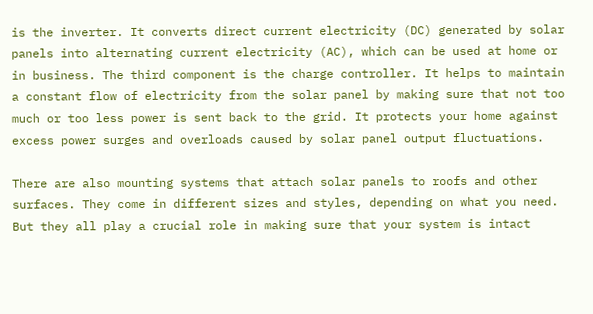is the inverter. It converts direct current electricity (DC) generated by solar panels into alternating current electricity (AC), which can be used at home or in business. The third component is the charge controller. It helps to maintain a constant flow of electricity from the solar panel by making sure that not too much or too less power is sent back to the grid. It protects your home against excess power surges and overloads caused by solar panel output fluctuations.

There are also mounting systems that attach solar panels to roofs and other surfaces. They come in different sizes and styles, depending on what you need. But they all play a crucial role in making sure that your system is intact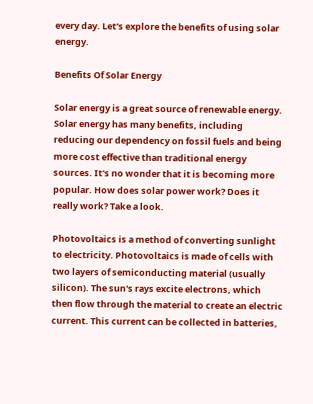every day. Let's explore the benefits of using solar energy.

Benefits Of Solar Energy

Solar energy is a great source of renewable energy. Solar energy has many benefits, including reducing our dependency on fossil fuels and being more cost effective than traditional energy sources. It's no wonder that it is becoming more popular. How does solar power work? Does it really work? Take a look.

Photovoltaics is a method of converting sunlight to electricity. Photovoltaics is made of cells with two layers of semiconducting material (usually silicon). The sun's rays excite electrons, which then flow through the material to create an electric current. This current can be collected in batteries,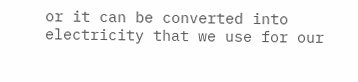or it can be converted into electricity that we use for our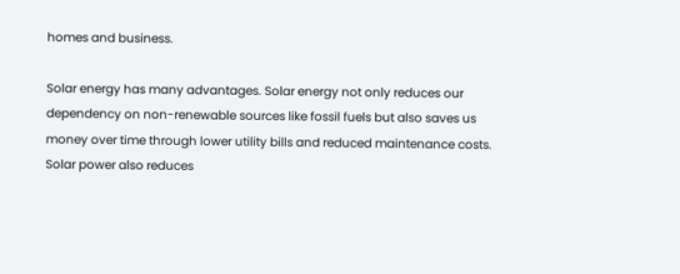homes and business.

Solar energy has many advantages. Solar energy not only reduces our dependency on non-renewable sources like fossil fuels but also saves us money over time through lower utility bills and reduced maintenance costs. Solar power also reduces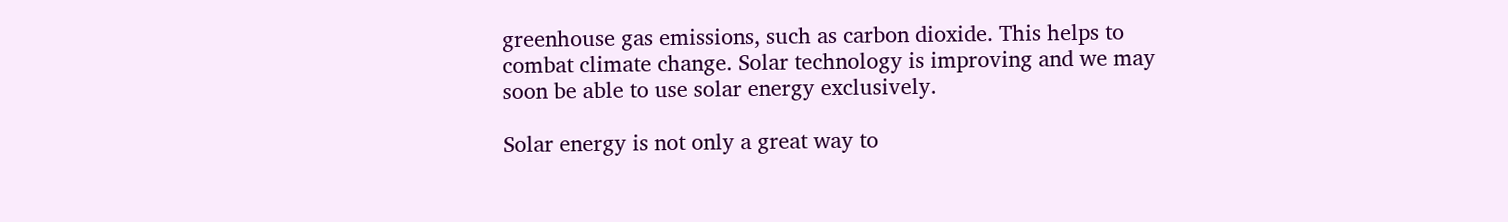greenhouse gas emissions, such as carbon dioxide. This helps to combat climate change. Solar technology is improving and we may soon be able to use solar energy exclusively.

Solar energy is not only a great way to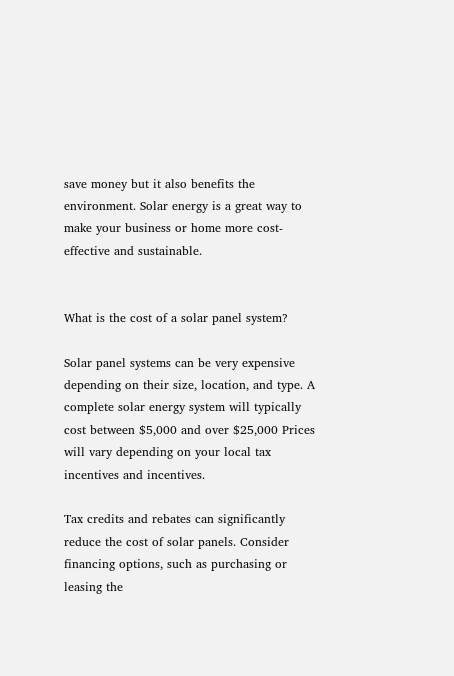save money but it also benefits the environment. Solar energy is a great way to make your business or home more cost-effective and sustainable.


What is the cost of a solar panel system?

Solar panel systems can be very expensive depending on their size, location, and type. A complete solar energy system will typically cost between $5,000 and over $25,000 Prices will vary depending on your local tax incentives and incentives.

Tax credits and rebates can significantly reduce the cost of solar panels. Consider financing options, such as purchasing or leasing the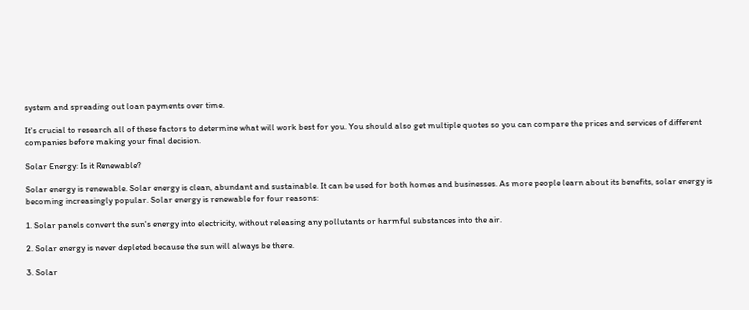system and spreading out loan payments over time.

It's crucial to research all of these factors to determine what will work best for you. You should also get multiple quotes so you can compare the prices and services of different companies before making your final decision.

Solar Energy: Is it Renewable?

Solar energy is renewable. Solar energy is clean, abundant and sustainable. It can be used for both homes and businesses. As more people learn about its benefits, solar energy is becoming increasingly popular. Solar energy is renewable for four reasons:

1. Solar panels convert the sun's energy into electricity, without releasing any pollutants or harmful substances into the air.

2. Solar energy is never depleted because the sun will always be there.

3. Solar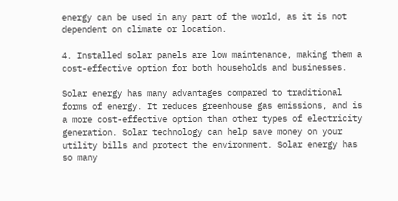energy can be used in any part of the world, as it is not dependent on climate or location.

4. Installed solar panels are low maintenance, making them a cost-effective option for both households and businesses.

Solar energy has many advantages compared to traditional forms of energy. It reduces greenhouse gas emissions, and is a more cost-effective option than other types of electricity generation. Solar technology can help save money on your utility bills and protect the environment. Solar energy has so many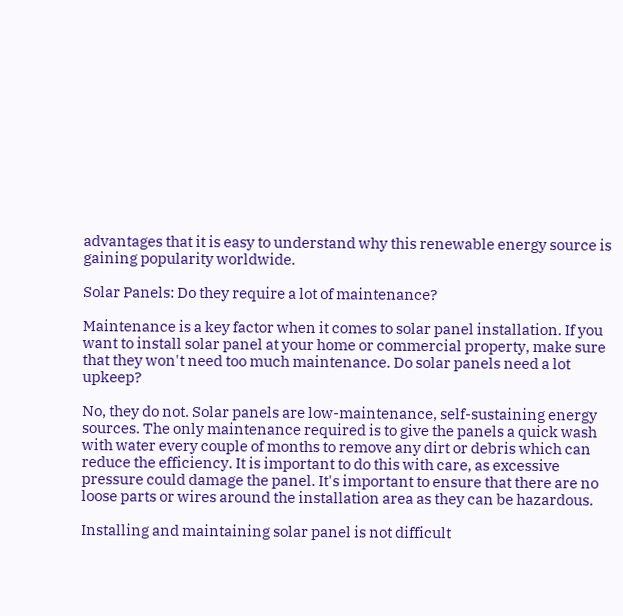advantages that it is easy to understand why this renewable energy source is gaining popularity worldwide.

Solar Panels: Do they require a lot of maintenance?

Maintenance is a key factor when it comes to solar panel installation. If you want to install solar panel at your home or commercial property, make sure that they won't need too much maintenance. Do solar panels need a lot upkeep?

No, they do not. Solar panels are low-maintenance, self-sustaining energy sources. The only maintenance required is to give the panels a quick wash with water every couple of months to remove any dirt or debris which can reduce the efficiency. It is important to do this with care, as excessive pressure could damage the panel. It's important to ensure that there are no loose parts or wires around the installation area as they can be hazardous.

Installing and maintaining solar panel is not difficult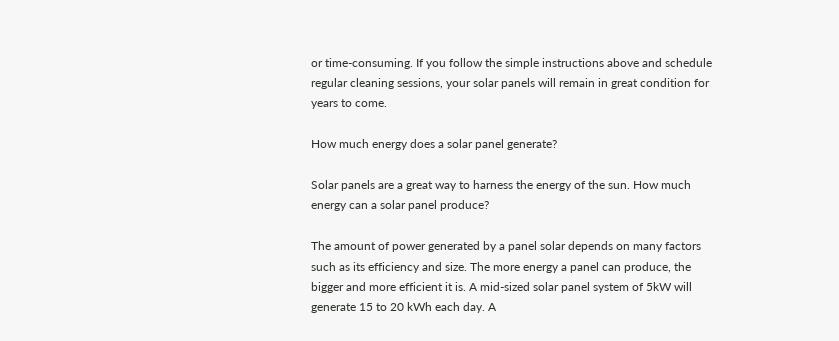or time-consuming. If you follow the simple instructions above and schedule regular cleaning sessions, your solar panels will remain in great condition for years to come.

How much energy does a solar panel generate?

Solar panels are a great way to harness the energy of the sun. How much energy can a solar panel produce?

The amount of power generated by a panel solar depends on many factors such as its efficiency and size. The more energy a panel can produce, the bigger and more efficient it is. A mid-sized solar panel system of 5kW will generate 15 to 20 kWh each day. A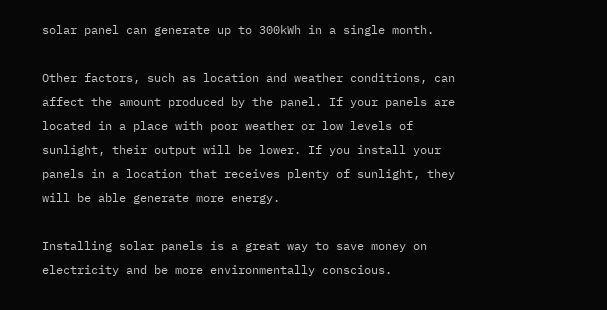solar panel can generate up to 300kWh in a single month.

Other factors, such as location and weather conditions, can affect the amount produced by the panel. If your panels are located in a place with poor weather or low levels of sunlight, their output will be lower. If you install your panels in a location that receives plenty of sunlight, they will be able generate more energy.

Installing solar panels is a great way to save money on electricity and be more environmentally conscious.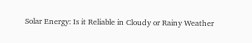Solar Energy: Is it Reliable in Cloudy or Rainy Weather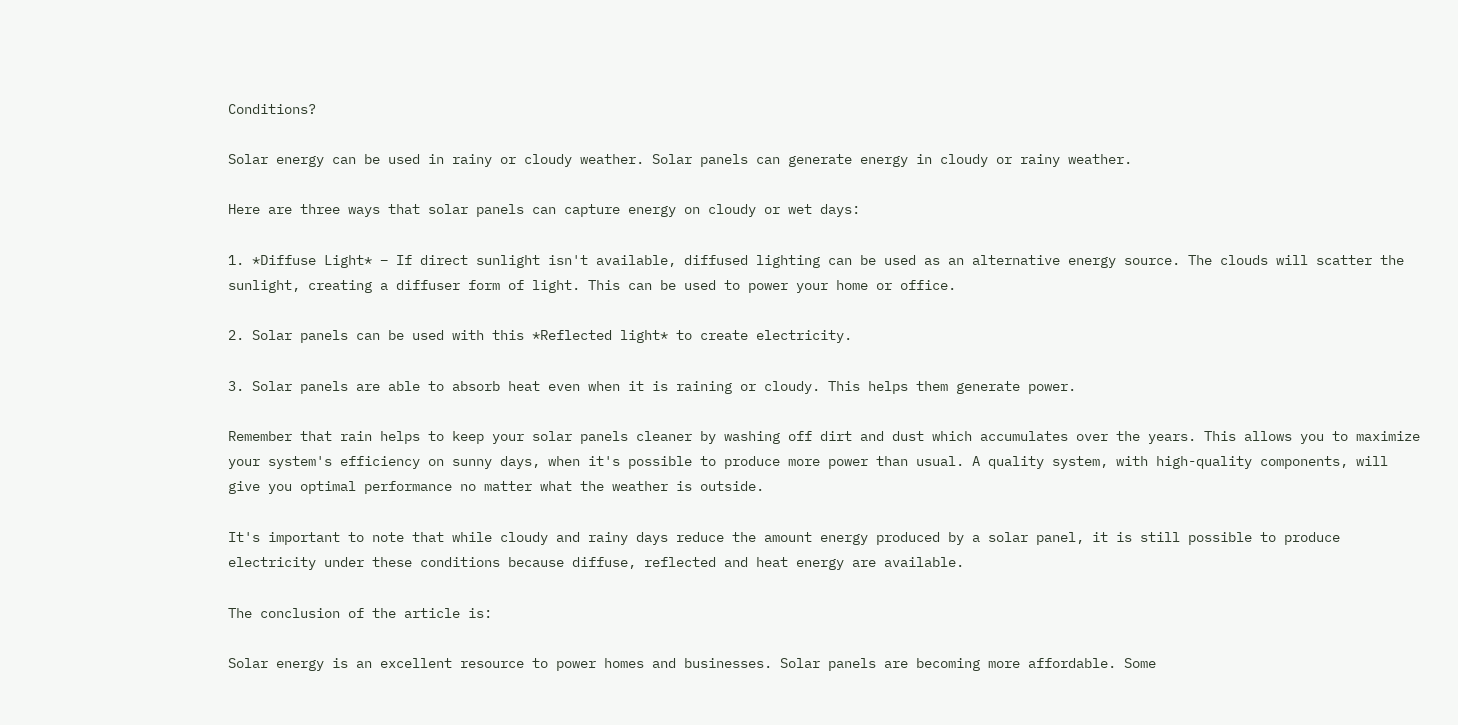Conditions?

Solar energy can be used in rainy or cloudy weather. Solar panels can generate energy in cloudy or rainy weather.

Here are three ways that solar panels can capture energy on cloudy or wet days:

1. *Diffuse Light* – If direct sunlight isn't available, diffused lighting can be used as an alternative energy source. The clouds will scatter the sunlight, creating a diffuser form of light. This can be used to power your home or office.

2. Solar panels can be used with this *Reflected light* to create electricity.

3. Solar panels are able to absorb heat even when it is raining or cloudy. This helps them generate power.

Remember that rain helps to keep your solar panels cleaner by washing off dirt and dust which accumulates over the years. This allows you to maximize your system's efficiency on sunny days, when it's possible to produce more power than usual. A quality system, with high-quality components, will give you optimal performance no matter what the weather is outside.

It's important to note that while cloudy and rainy days reduce the amount energy produced by a solar panel, it is still possible to produce electricity under these conditions because diffuse, reflected and heat energy are available.

The conclusion of the article is:

Solar energy is an excellent resource to power homes and businesses. Solar panels are becoming more affordable. Some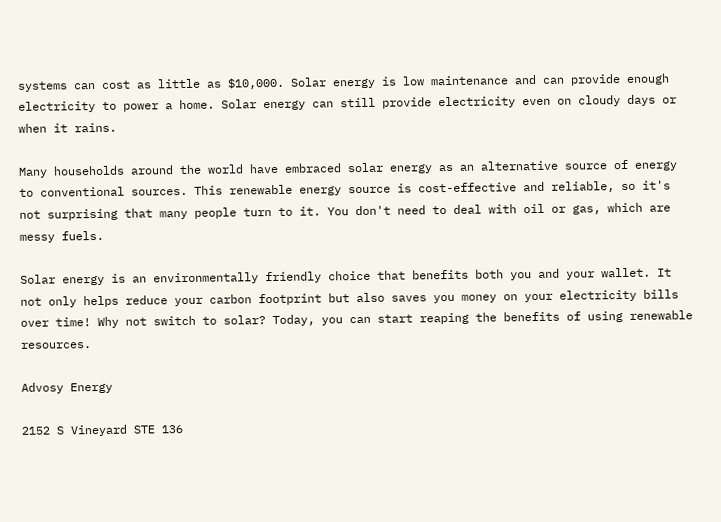systems can cost as little as $10,000. Solar energy is low maintenance and can provide enough electricity to power a home. Solar energy can still provide electricity even on cloudy days or when it rains.

Many households around the world have embraced solar energy as an alternative source of energy to conventional sources. This renewable energy source is cost-effective and reliable, so it's not surprising that many people turn to it. You don't need to deal with oil or gas, which are messy fuels.

Solar energy is an environmentally friendly choice that benefits both you and your wallet. It not only helps reduce your carbon footprint but also saves you money on your electricity bills over time! Why not switch to solar? Today, you can start reaping the benefits of using renewable resources.

Advosy Energy

2152 S Vineyard STE 136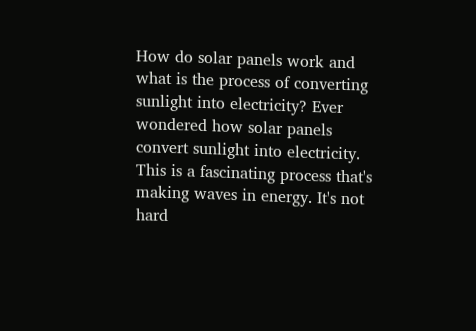How do solar panels work and what is the process of converting sunlight into electricity? Ever wondered how solar panels convert sunlight into electricity. This is a fascinating process that's making waves in energy. It's not hard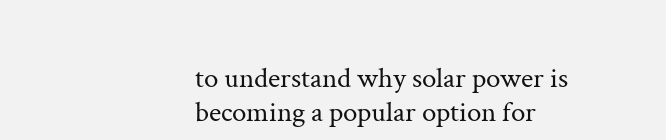to understand why solar power is becoming a popular option for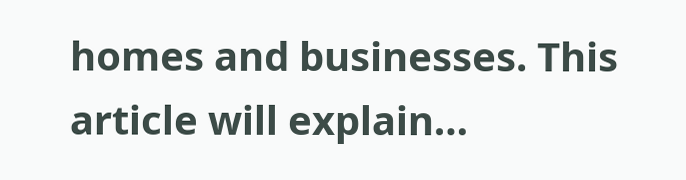homes and businesses. This article will explain…